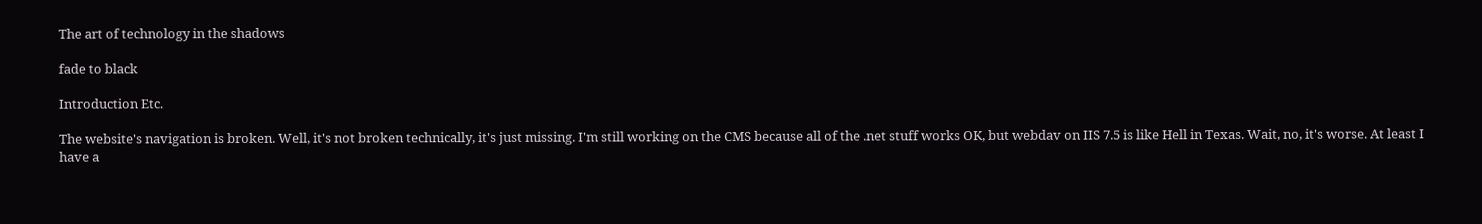The art of technology in the shadows

fade to black

Introduction Etc.

The website's navigation is broken. Well, it's not broken technically, it's just missing. I'm still working on the CMS because all of the .net stuff works OK, but webdav on IIS 7.5 is like Hell in Texas. Wait, no, it's worse. At least I have a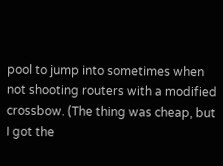pool to jump into sometimes when not shooting routers with a modified crossbow. (The thing was cheap, but I got the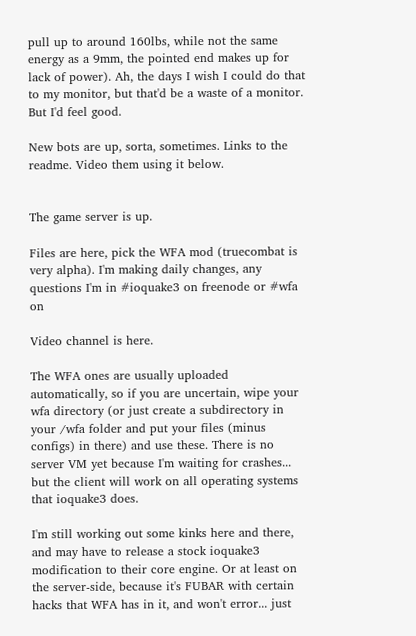pull up to around 160lbs, while not the same energy as a 9mm, the pointed end makes up for lack of power). Ah, the days I wish I could do that to my monitor, but that'd be a waste of a monitor. But I'd feel good.

New bots are up, sorta, sometimes. Links to the readme. Video them using it below.


The game server is up.

Files are here, pick the WFA mod (truecombat is very alpha). I'm making daily changes, any questions I'm in #ioquake3 on freenode or #wfa on

Video channel is here.

The WFA ones are usually uploaded automatically, so if you are uncertain, wipe your wfa directory (or just create a subdirectory in your /wfa folder and put your files (minus configs) in there) and use these. There is no server VM yet because I'm waiting for crashes... but the client will work on all operating systems that ioquake3 does.

I'm still working out some kinks here and there, and may have to release a stock ioquake3 modification to their core engine. Or at least on the server-side, because it's FUBAR with certain hacks that WFA has in it, and won't error... just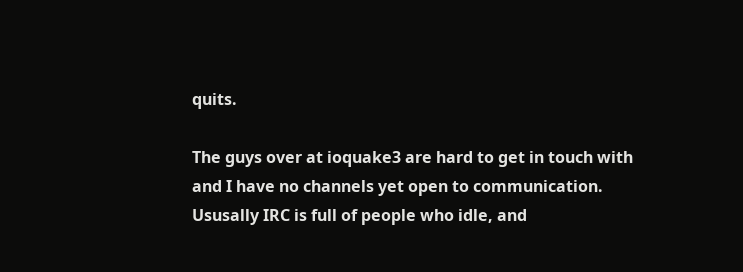quits.

The guys over at ioquake3 are hard to get in touch with and I have no channels yet open to communication. Ususally IRC is full of people who idle, and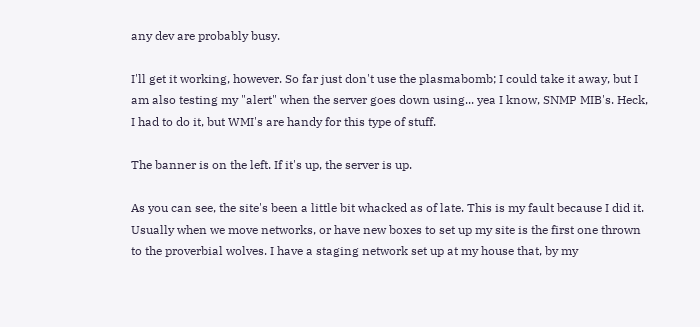any dev are probably busy.

I'll get it working, however. So far just don't use the plasmabomb; I could take it away, but I am also testing my "alert" when the server goes down using... yea I know, SNMP MIB's. Heck, I had to do it, but WMI's are handy for this type of stuff.

The banner is on the left. If it's up, the server is up.

As you can see, the site's been a little bit whacked as of late. This is my fault because I did it. Usually when we move networks, or have new boxes to set up my site is the first one thrown to the proverbial wolves. I have a staging network set up at my house that, by my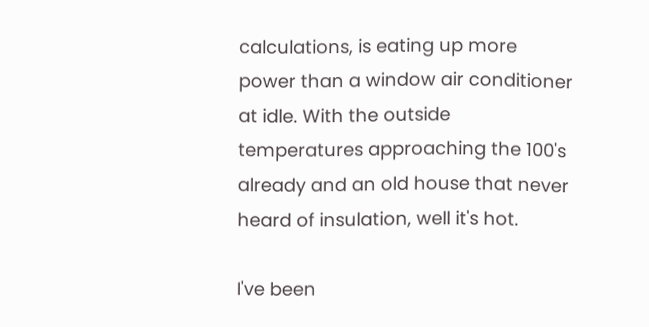calculations, is eating up more power than a window air conditioner at idle. With the outside temperatures approaching the 100's already and an old house that never heard of insulation, well it's hot.

I've been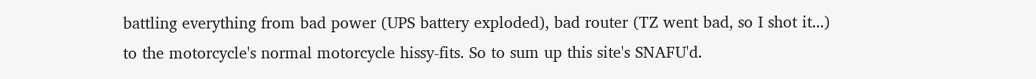battling everything from bad power (UPS battery exploded), bad router (TZ went bad, so I shot it...) to the motorcycle's normal motorcycle hissy-fits. So to sum up this site's SNAFU'd.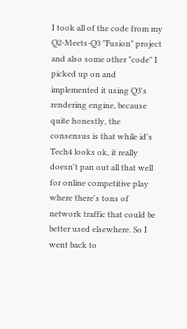I took all of the code from my Q2-Meets-Q3 "Fusion" project and also some other "code" I picked up on and implemented it using Q3's rendering engine, because quite honestly, the consensus is that while id's Tech4 looks ok, it really doesn't pan out all that well for online competitive play where there's tons of network traffic that could be better used elsewhere. So I went back to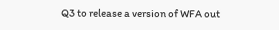Q3 to release a version of WFA out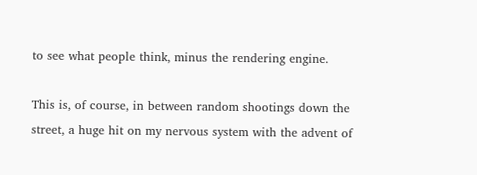to see what people think, minus the rendering engine.

This is, of course, in between random shootings down the street, a huge hit on my nervous system with the advent of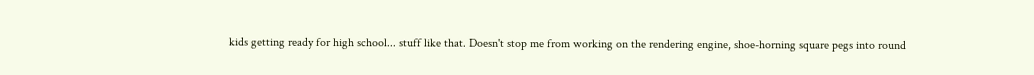kids getting ready for high school... stuff like that. Doesn't stop me from working on the rendering engine, shoe-horning square pegs into round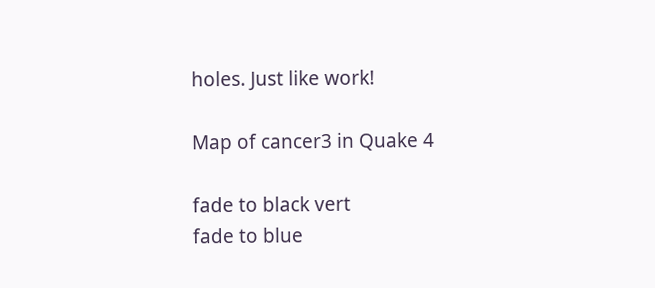holes. Just like work!

Map of cancer3 in Quake 4

fade to black vert
fade to blue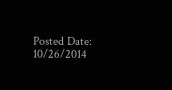Posted Date: 10/26/2014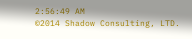2:56:49 AM
©2014 Shadow Consulting, LTD.